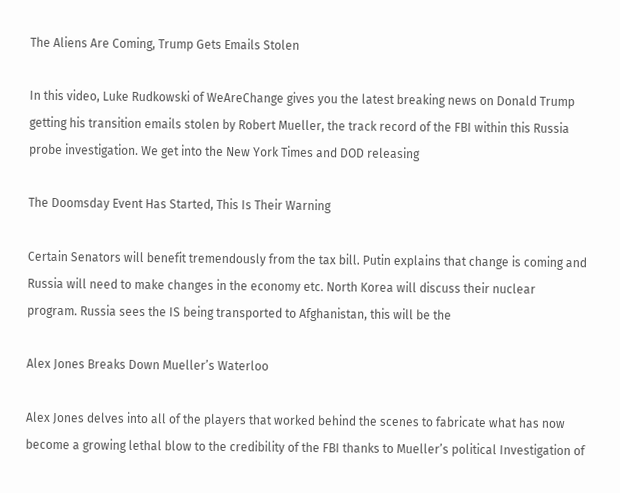The Aliens Are Coming, Trump Gets Emails Stolen

In this video, Luke Rudkowski of WeAreChange gives you the latest breaking news on Donald Trump getting his transition emails stolen by Robert Mueller, the track record of the FBI within this Russia probe investigation. We get into the New York Times and DOD releasing

The Doomsday Event Has Started, This Is Their Warning

Certain Senators will benefit tremendously from the tax bill. Putin explains that change is coming and Russia will need to make changes in the economy etc. North Korea will discuss their nuclear program. Russia sees the IS being transported to Afghanistan, this will be the

Alex Jones Breaks Down Mueller’s Waterloo

Alex Jones delves into all of the players that worked behind the scenes to fabricate what has now become a growing lethal blow to the credibility of the FBI thanks to Mueller’s political Investigation of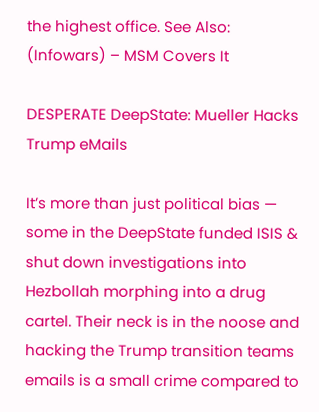the highest office. See Also: (Infowars) – MSM Covers It

DESPERATE DeepState: Mueller Hacks Trump eMails

It’s more than just political bias — some in the DeepState funded ISIS & shut down investigations into Hezbollah morphing into a drug cartel. Their neck is in the noose and hacking the Trump transition teams emails is a small crime compared to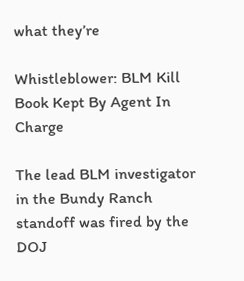what they’re

Whistleblower: BLM Kill Book Kept By Agent In Charge

The lead BLM investigator in the Bundy Ranch standoff was fired by the DOJ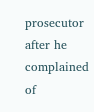prosecutor after he complained of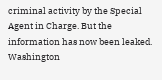criminal activity by the Special Agent in Charge. But the information has now been leaked. Washington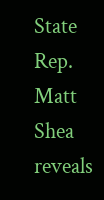State Rep. Matt Shea reveals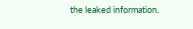the leaked information.